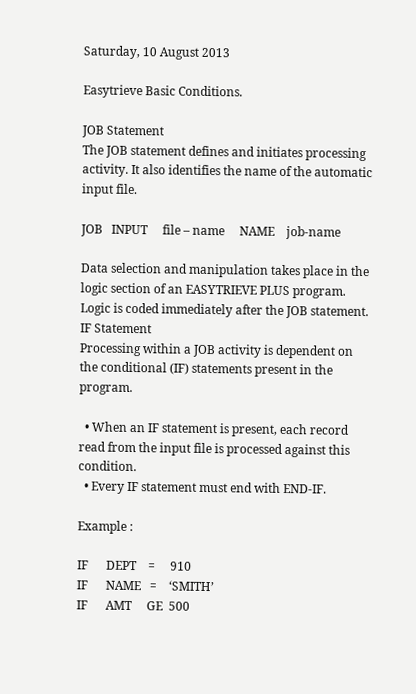Saturday, 10 August 2013

Easytrieve Basic Conditions.

JOB Statement
The JOB statement defines and initiates processing activity. It also identifies the name of the automatic input file.

JOB   INPUT     file – name     NAME    job-name

Data selection and manipulation takes place in the logic section of an EASYTRIEVE PLUS program. Logic is coded immediately after the JOB statement.
IF Statement
Processing within a JOB activity is dependent on the conditional (IF) statements present in the program.

  • When an IF statement is present, each record read from the input file is processed against this condition.
  • Every IF statement must end with END-IF.

Example :

IF      DEPT    =     910
IF      NAME   =    ‘SMITH’
IF      AMT     GE  500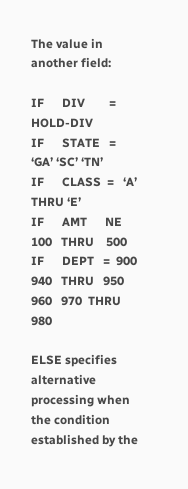The value in another field:

IF      DIV        =    HOLD-DIV
IF      STATE   =   ‘GA’ ‘SC’ ‘TN’
IF      CLASS  =   ‘A’ THRU ‘E’
IF      AMT      NE     100   THRU    500
IF      DEPT   =  900  940   THRU   950   960   970  THRU  980

ELSE specifies alternative processing when the condition established by the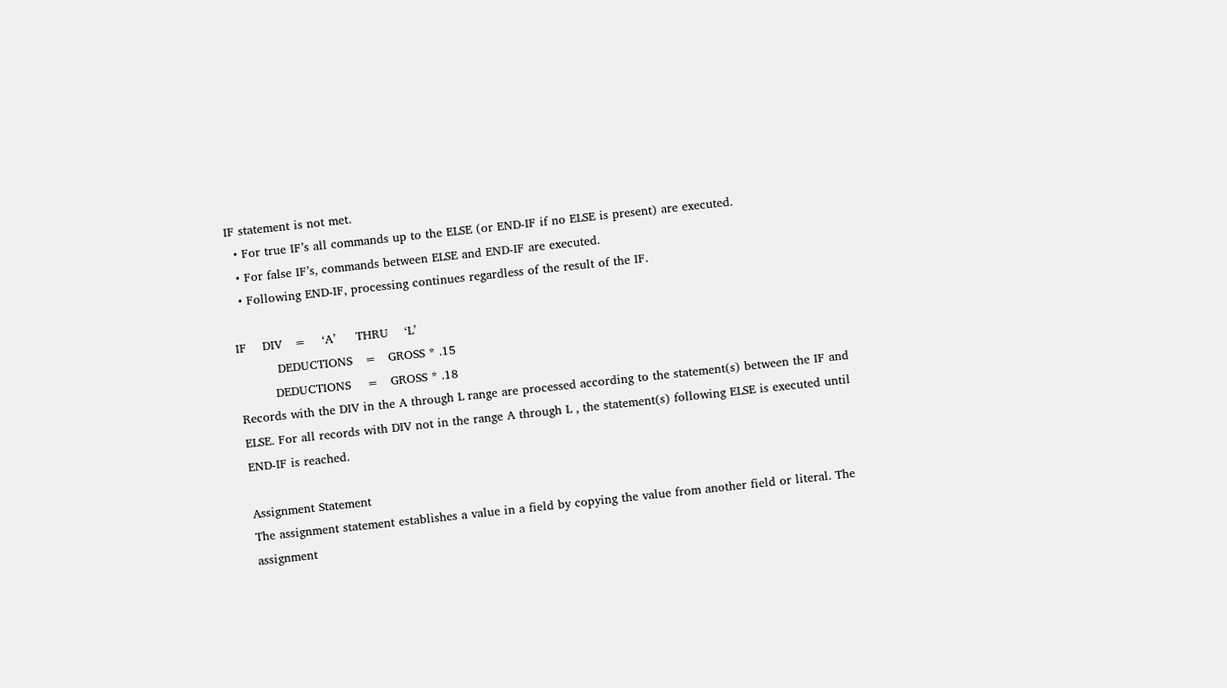IF statement is not met.
  • For true IF’s all commands up to the ELSE (or END-IF if no ELSE is present) are executed.
  • For false IF’s, commands between ELSE and END-IF are executed.
  • Following END-IF, processing continues regardless of the result of the IF.

IF    DIV   =    ‘A’     THRU    ‘L’
          DEDUCTIONS   =   GROSS * .15
         DEDUCTIONS    =   GROSS * .18
Records with the DIV in the A through L range are processed according to the statement(s) between the IF and ELSE. For all records with DIV not in the range A through L , the statement(s) following ELSE is executed until END-IF is reached.

Assignment Statement
The assignment statement establishes a value in a field by copying the value from another field or literal. The assignment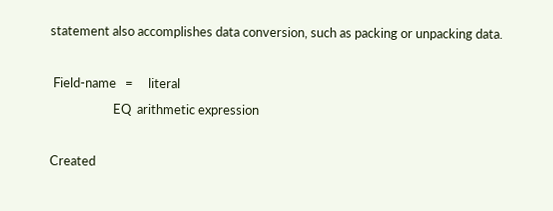statement also accomplishes data conversion, such as packing or unpacking data.

 Field-name   =     literal
                     EQ  arithmetic expression

Created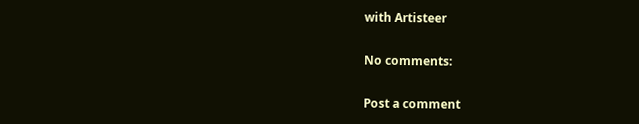with Artisteer

No comments:

Post a comment